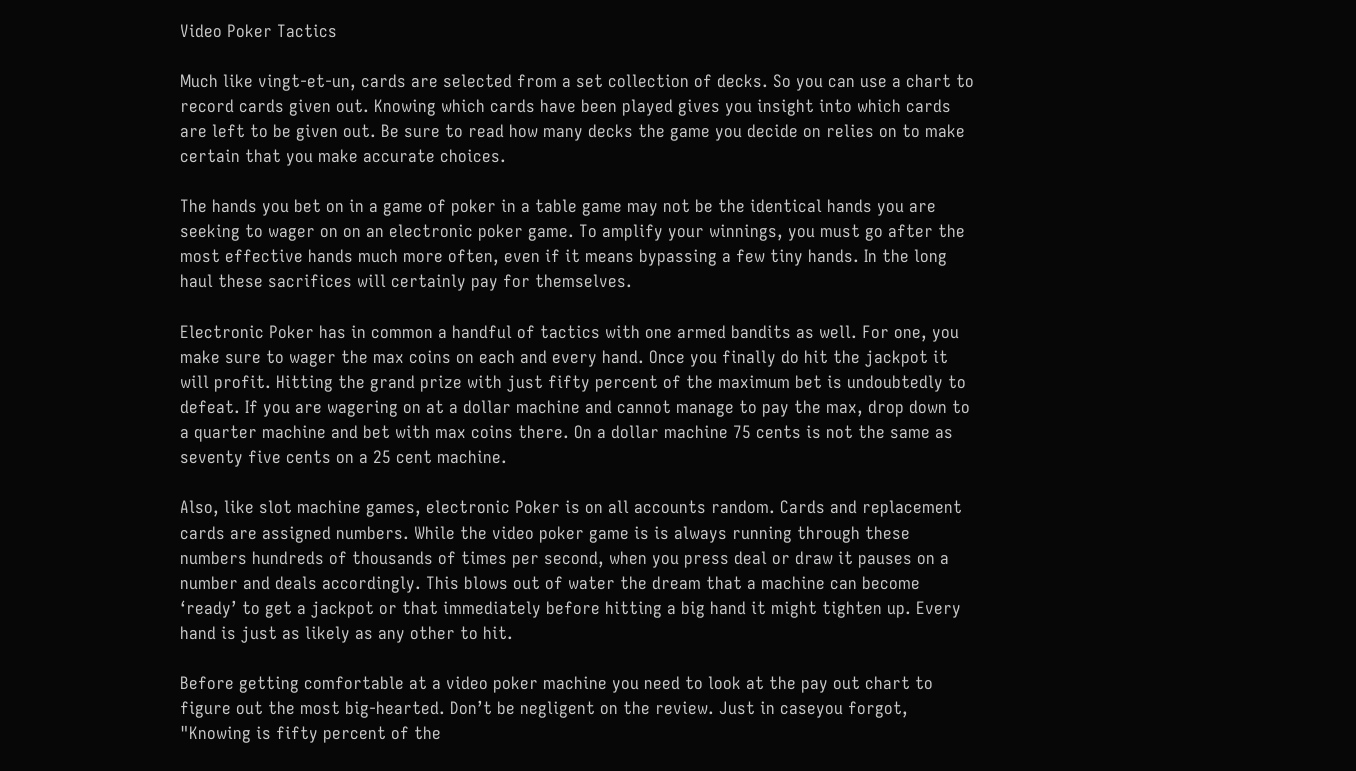Video Poker Tactics

Much like vingt-et-un, cards are selected from a set collection of decks. So you can use a chart to record cards given out. Knowing which cards have been played gives you insight into which cards are left to be given out. Be sure to read how many decks the game you decide on relies on to make certain that you make accurate choices.

The hands you bet on in a game of poker in a table game may not be the identical hands you are seeking to wager on on an electronic poker game. To amplify your winnings, you must go after the most effective hands much more often, even if it means bypassing a few tiny hands. In the long haul these sacrifices will certainly pay for themselves.

Electronic Poker has in common a handful of tactics with one armed bandits as well. For one, you make sure to wager the max coins on each and every hand. Once you finally do hit the jackpot it will profit. Hitting the grand prize with just fifty percent of the maximum bet is undoubtedly to defeat. If you are wagering on at a dollar machine and cannot manage to pay the max, drop down to a quarter machine and bet with max coins there. On a dollar machine 75 cents is not the same as seventy five cents on a 25 cent machine.

Also, like slot machine games, electronic Poker is on all accounts random. Cards and replacement cards are assigned numbers. While the video poker game is is always running through these numbers hundreds of thousands of times per second, when you press deal or draw it pauses on a number and deals accordingly. This blows out of water the dream that a machine can become ‘ready’ to get a jackpot or that immediately before hitting a big hand it might tighten up. Every hand is just as likely as any other to hit.

Before getting comfortable at a video poker machine you need to look at the pay out chart to figure out the most big-hearted. Don’t be negligent on the review. Just in caseyou forgot, "Knowing is fifty percent of the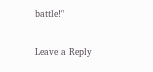battle!"

Leave a Reply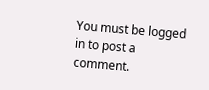You must be logged in to post a comment.